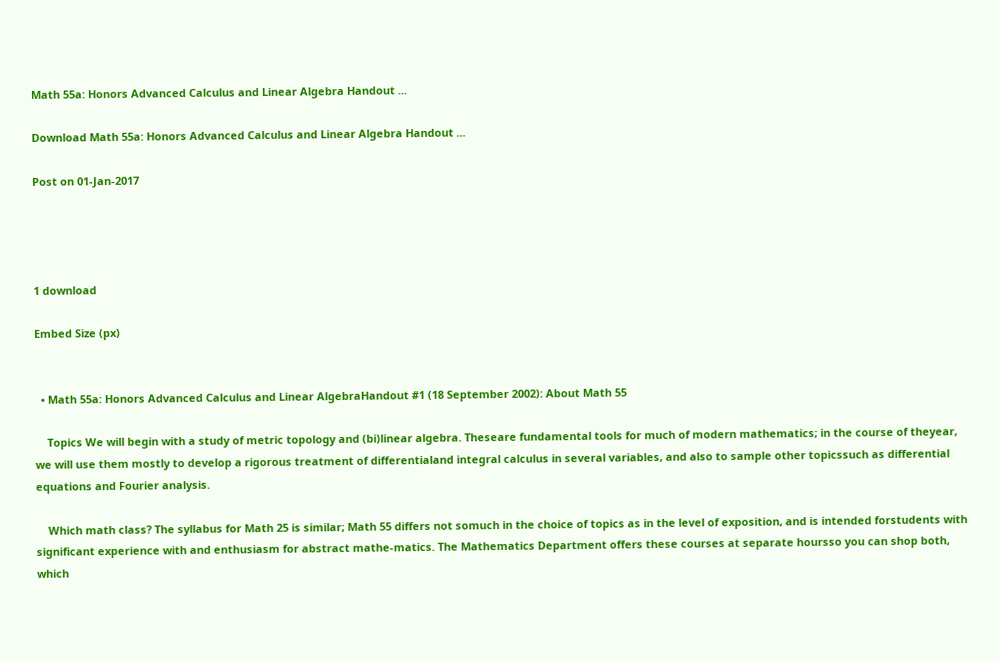Math 55a: Honors Advanced Calculus and Linear Algebra Handout ...

Download Math 55a: Honors Advanced Calculus and Linear Algebra Handout ...

Post on 01-Jan-2017




1 download

Embed Size (px)


  • Math 55a: Honors Advanced Calculus and Linear AlgebraHandout #1 (18 September 2002): About Math 55

    Topics We will begin with a study of metric topology and (bi)linear algebra. Theseare fundamental tools for much of modern mathematics; in the course of theyear, we will use them mostly to develop a rigorous treatment of differentialand integral calculus in several variables, and also to sample other topicssuch as differential equations and Fourier analysis.

    Which math class? The syllabus for Math 25 is similar; Math 55 differs not somuch in the choice of topics as in the level of exposition, and is intended forstudents with significant experience with and enthusiasm for abstract mathe-matics. The Mathematics Department offers these courses at separate hoursso you can shop both, which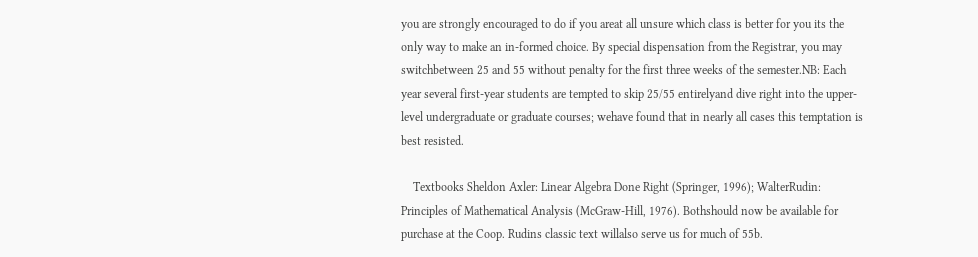you are strongly encouraged to do if you areat all unsure which class is better for you its the only way to make an in-formed choice. By special dispensation from the Registrar, you may switchbetween 25 and 55 without penalty for the first three weeks of the semester.NB: Each year several first-year students are tempted to skip 25/55 entirelyand dive right into the upper-level undergraduate or graduate courses; wehave found that in nearly all cases this temptation is best resisted.

    Textbooks Sheldon Axler: Linear Algebra Done Right (Springer, 1996); WalterRudin: Principles of Mathematical Analysis (McGraw-Hill, 1976). Bothshould now be available for purchase at the Coop. Rudins classic text willalso serve us for much of 55b.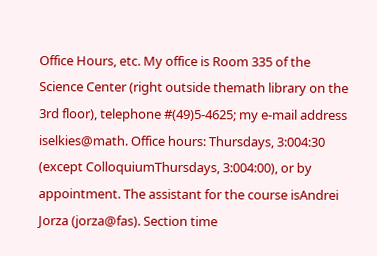Office Hours, etc. My office is Room 335 of the Science Center (right outside themath library on the 3rd floor), telephone #(49)5-4625; my e-mail address iselkies@math. Office hours: Thursdays, 3:004:30 (except ColloquiumThursdays, 3:004:00), or by appointment. The assistant for the course isAndrei Jorza (jorza@fas). Section time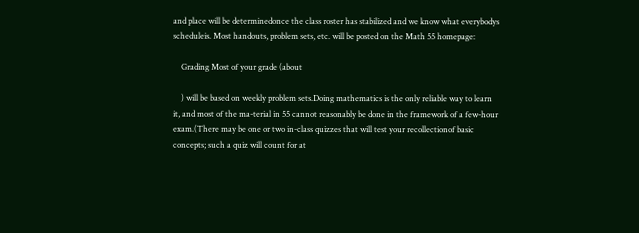and place will be determinedonce the class roster has stabilized and we know what everybodys scheduleis. Most handouts, problem sets, etc. will be posted on the Math 55 homepage:

    Grading Most of your grade (about

    ) will be based on weekly problem sets.Doing mathematics is the only reliable way to learn it, and most of the ma-terial in 55 cannot reasonably be done in the framework of a few-hour exam.(There may be one or two in-class quizzes that will test your recollectionof basic concepts; such a quiz will count for at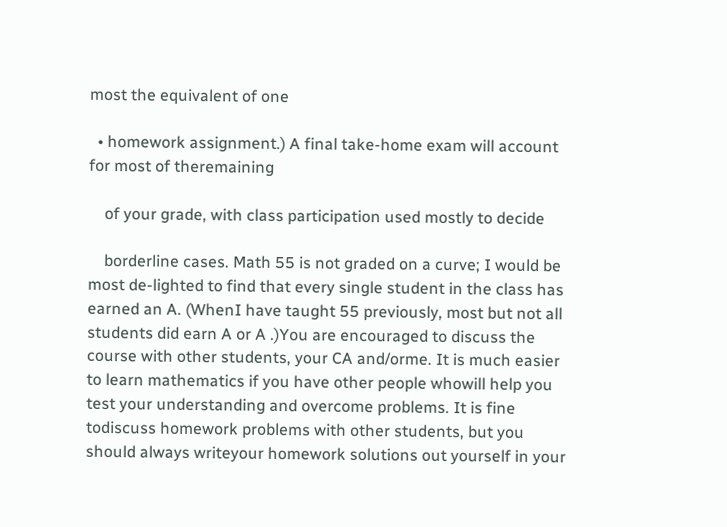most the equivalent of one

  • homework assignment.) A final take-home exam will account for most of theremaining

    of your grade, with class participation used mostly to decide

    borderline cases. Math 55 is not graded on a curve; I would be most de-lighted to find that every single student in the class has earned an A. (WhenI have taught 55 previously, most but not all students did earn A or A .)You are encouraged to discuss the course with other students, your CA and/orme. It is much easier to learn mathematics if you have other people whowill help you test your understanding and overcome problems. It is fine todiscuss homework problems with other students, but you should always writeyour homework solutions out yourself in your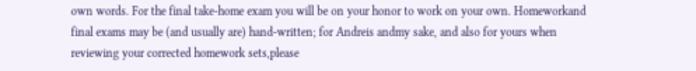own words. For the final take-home exam you will be on your honor to work on your own. Homeworkand final exams may be (and usually are) hand-written; for Andreis andmy sake, and also for yours when reviewing your corrected homework sets,please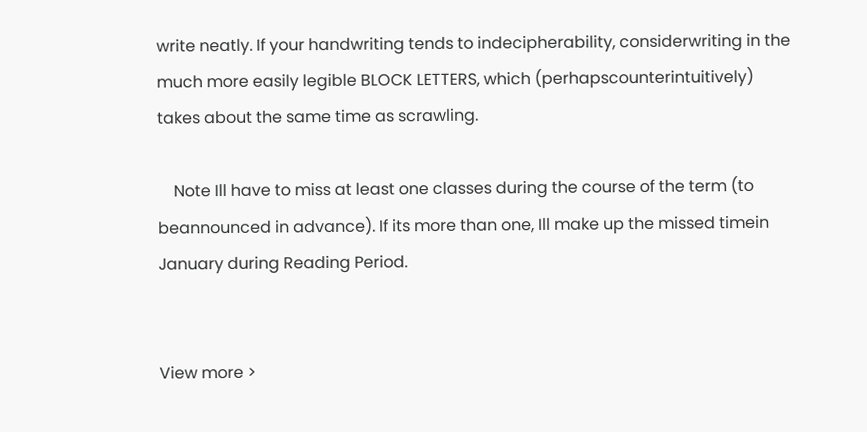write neatly. If your handwriting tends to indecipherability, considerwriting in the much more easily legible BLOCK LETTERS, which (perhapscounterintuitively) takes about the same time as scrawling.

    Note Ill have to miss at least one classes during the course of the term (to beannounced in advance). If its more than one, Ill make up the missed timein January during Reading Period.


View more >